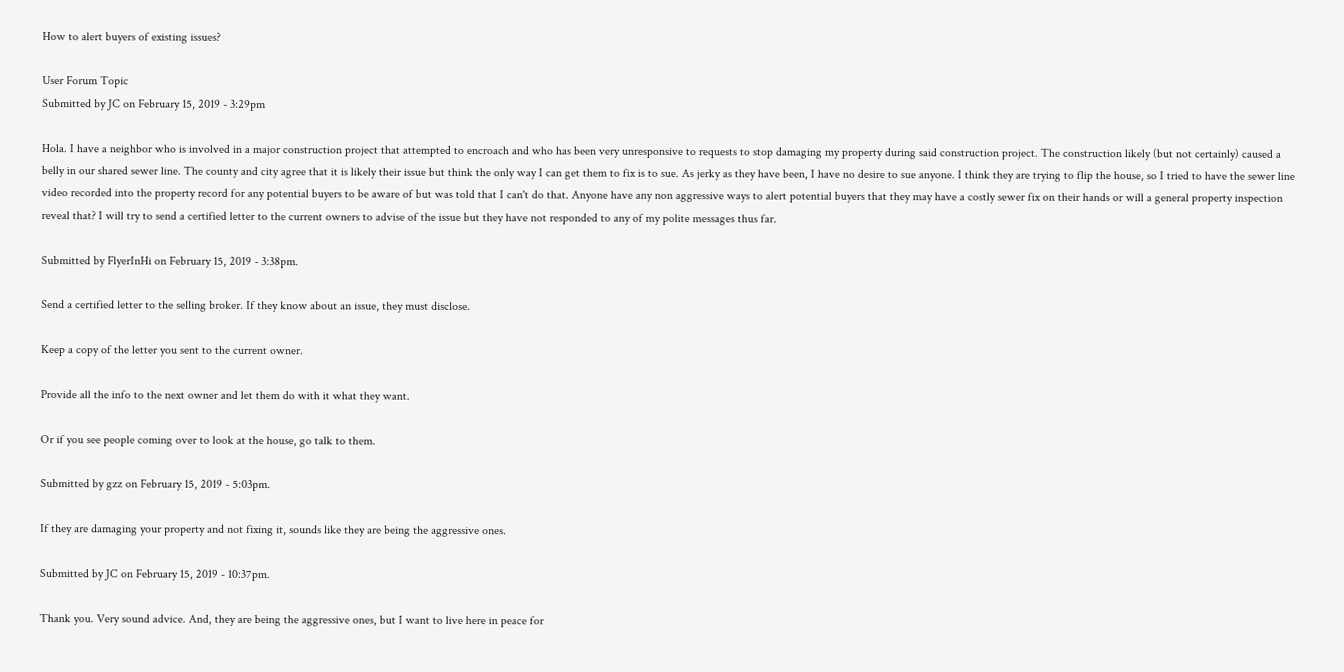How to alert buyers of existing issues?

User Forum Topic
Submitted by JC on February 15, 2019 - 3:29pm

Hola. I have a neighbor who is involved in a major construction project that attempted to encroach and who has been very unresponsive to requests to stop damaging my property during said construction project. The construction likely (but not certainly) caused a belly in our shared sewer line. The county and city agree that it is likely their issue but think the only way I can get them to fix is to sue. As jerky as they have been, I have no desire to sue anyone. I think they are trying to flip the house, so I tried to have the sewer line video recorded into the property record for any potential buyers to be aware of but was told that I can't do that. Anyone have any non aggressive ways to alert potential buyers that they may have a costly sewer fix on their hands or will a general property inspection reveal that? I will try to send a certified letter to the current owners to advise of the issue but they have not responded to any of my polite messages thus far.

Submitted by FlyerInHi on February 15, 2019 - 3:38pm.

Send a certified letter to the selling broker. If they know about an issue, they must disclose.

Keep a copy of the letter you sent to the current owner.

Provide all the info to the next owner and let them do with it what they want.

Or if you see people coming over to look at the house, go talk to them.

Submitted by gzz on February 15, 2019 - 5:03pm.

If they are damaging your property and not fixing it, sounds like they are being the aggressive ones.

Submitted by JC on February 15, 2019 - 10:37pm.

Thank you. Very sound advice. And, they are being the aggressive ones, but I want to live here in peace for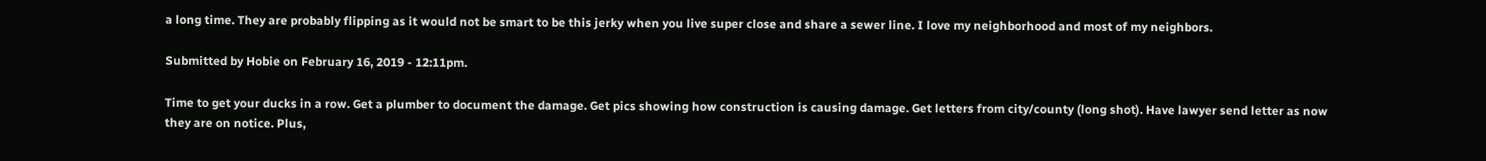a long time. They are probably flipping as it would not be smart to be this jerky when you live super close and share a sewer line. I love my neighborhood and most of my neighbors.

Submitted by Hobie on February 16, 2019 - 12:11pm.

Time to get your ducks in a row. Get a plumber to document the damage. Get pics showing how construction is causing damage. Get letters from city/county (long shot). Have lawyer send letter as now they are on notice. Plus,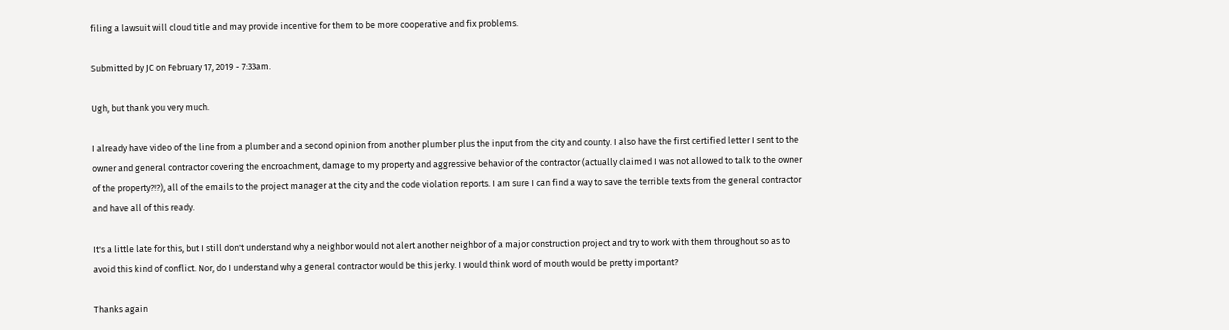filing a lawsuit will cloud title and may provide incentive for them to be more cooperative and fix problems.

Submitted by JC on February 17, 2019 - 7:33am.

Ugh, but thank you very much.

I already have video of the line from a plumber and a second opinion from another plumber plus the input from the city and county. I also have the first certified letter I sent to the owner and general contractor covering the encroachment, damage to my property and aggressive behavior of the contractor (actually claimed I was not allowed to talk to the owner of the property?!?), all of the emails to the project manager at the city and the code violation reports. I am sure I can find a way to save the terrible texts from the general contractor and have all of this ready.

It's a little late for this, but I still don't understand why a neighbor would not alert another neighbor of a major construction project and try to work with them throughout so as to avoid this kind of conflict. Nor, do I understand why a general contractor would be this jerky. I would think word of mouth would be pretty important?

Thanks again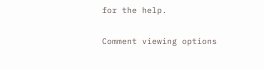for the help.

Comment viewing options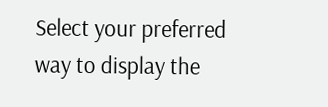Select your preferred way to display the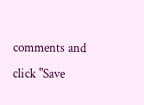comments and click "Save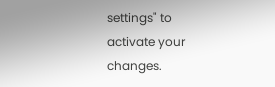settings" to activate your changes.